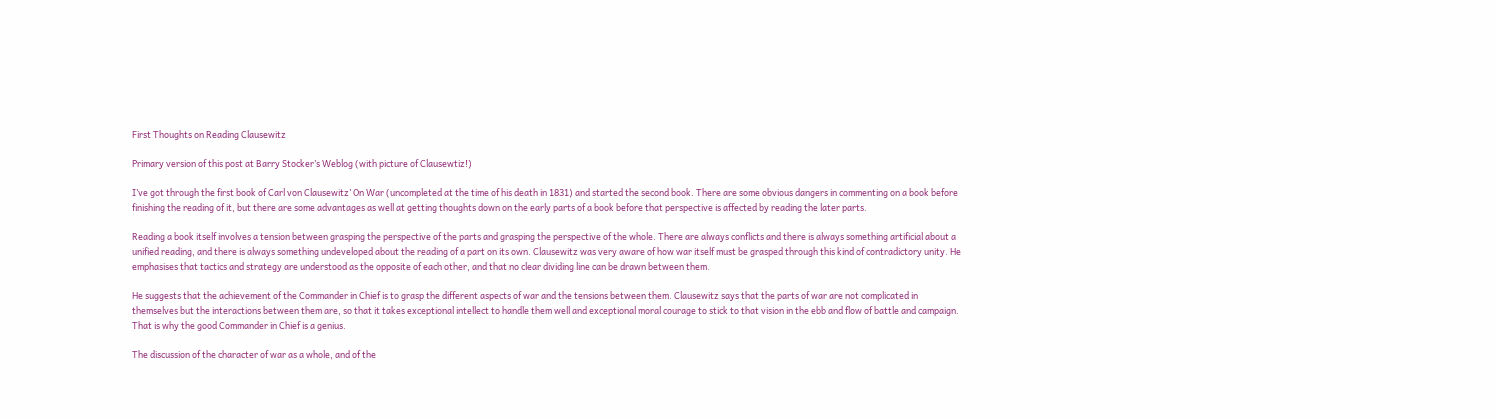First Thoughts on Reading Clausewitz

Primary version of this post at Barry Stocker’s Weblog (with picture of Clausewtiz!)

I’ve got through the first book of Carl von Clausewitz’ On War (uncompleted at the time of his death in 1831) and started the second book. There are some obvious dangers in commenting on a book before finishing the reading of it, but there are some advantages as well at getting thoughts down on the early parts of a book before that perspective is affected by reading the later parts.

Reading a book itself involves a tension between grasping the perspective of the parts and grasping the perspective of the whole. There are always conflicts and there is always something artificial about a unified reading, and there is always something undeveloped about the reading of a part on its own. Clausewitz was very aware of how war itself must be grasped through this kind of contradictory unity. He emphasises that tactics and strategy are understood as the opposite of each other, and that no clear dividing line can be drawn between them.

He suggests that the achievement of the Commander in Chief is to grasp the different aspects of war and the tensions between them. Clausewitz says that the parts of war are not complicated in themselves but the interactions between them are, so that it takes exceptional intellect to handle them well and exceptional moral courage to stick to that vision in the ebb and flow of battle and campaign. That is why the good Commander in Chief is a genius.

The discussion of the character of war as a whole, and of the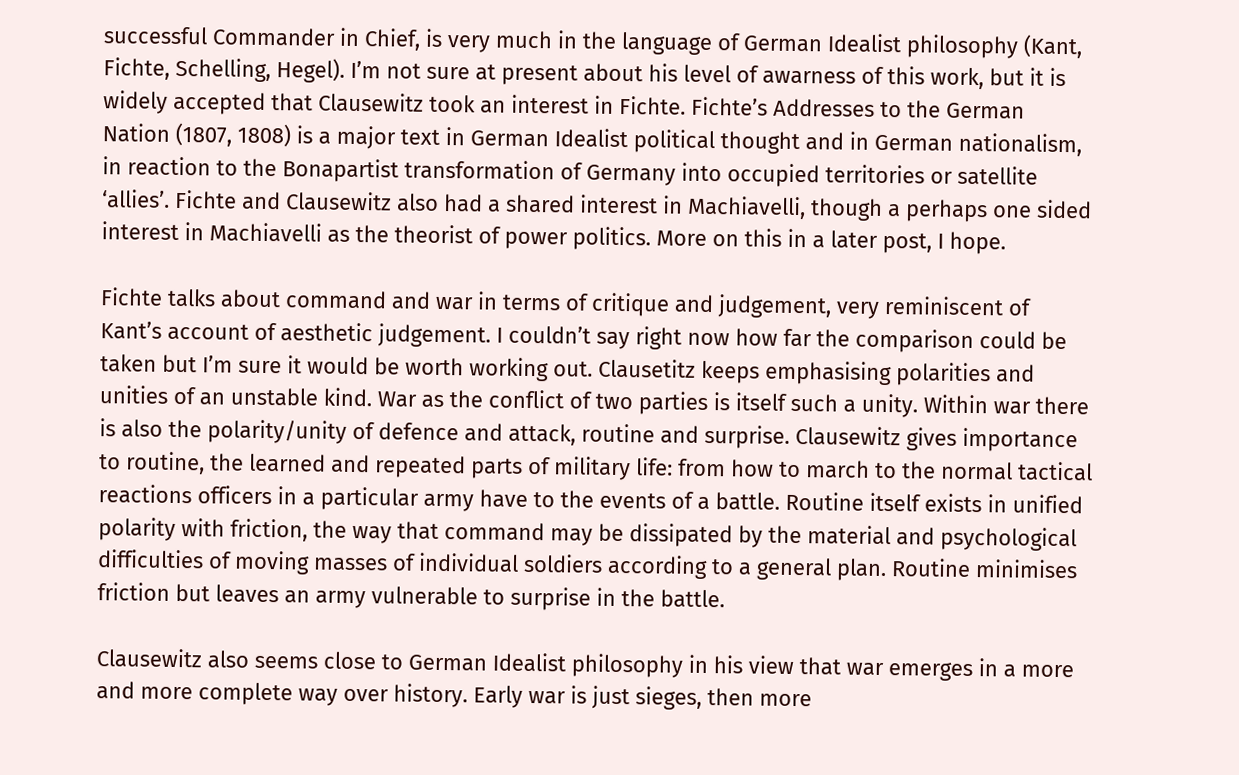successful Commander in Chief, is very much in the language of German Idealist philosophy (Kant, Fichte, Schelling, Hegel). I’m not sure at present about his level of awarness of this work, but it is widely accepted that Clausewitz took an interest in Fichte. Fichte’s Addresses to the German Nation (1807, 1808) is a major text in German Idealist political thought and in German nationalism, in reaction to the Bonapartist transformation of Germany into occupied territories or satellite ‘allies’. Fichte and Clausewitz also had a shared interest in Machiavelli, though a perhaps one sided interest in Machiavelli as the theorist of power politics. More on this in a later post, I hope.

Fichte talks about command and war in terms of critique and judgement, very reminiscent of Kant’s account of aesthetic judgement. I couldn’t say right now how far the comparison could be taken but I’m sure it would be worth working out. Clausetitz keeps emphasising polarities and unities of an unstable kind. War as the conflict of two parties is itself such a unity. Within war there is also the polarity/unity of defence and attack, routine and surprise. Clausewitz gives importance to routine, the learned and repeated parts of military life: from how to march to the normal tactical reactions officers in a particular army have to the events of a battle. Routine itself exists in unified polarity with friction, the way that command may be dissipated by the material and psychological difficulties of moving masses of individual soldiers according to a general plan. Routine minimises friction but leaves an army vulnerable to surprise in the battle.

Clausewitz also seems close to German Idealist philosophy in his view that war emerges in a more and more complete way over history. Early war is just sieges, then more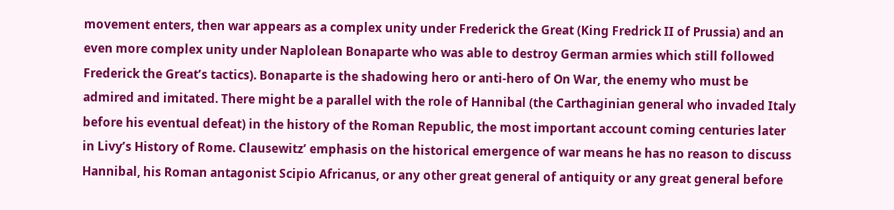movement enters, then war appears as a complex unity under Frederick the Great (King Fredrick II of Prussia) and an even more complex unity under Naplolean Bonaparte who was able to destroy German armies which still followed Frederick the Great’s tactics). Bonaparte is the shadowing hero or anti-hero of On War, the enemy who must be admired and imitated. There might be a parallel with the role of Hannibal (the Carthaginian general who invaded Italy before his eventual defeat) in the history of the Roman Republic, the most important account coming centuries later in Livy’s History of Rome. Clausewitz’ emphasis on the historical emergence of war means he has no reason to discuss Hannibal, his Roman antagonist Scipio Africanus, or any other great general of antiquity or any great general before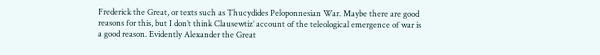Frederick the Great, or texts such as Thucydides Peloponnesian War. Maybe there are good reasons for this, but I don’t think Clausewtiz’ account of the teleological emergence of war is a good reason. Evidently Alexander the Great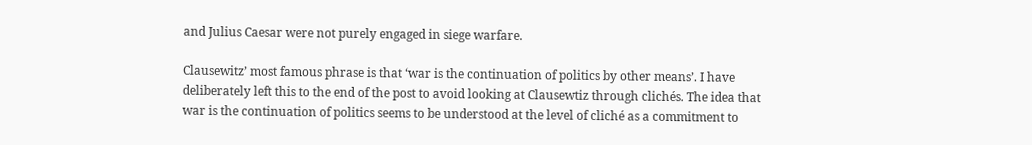and Julius Caesar were not purely engaged in siege warfare.

Clausewitz’ most famous phrase is that ‘war is the continuation of politics by other means’. I have deliberately left this to the end of the post to avoid looking at Clausewtiz through clichés. The idea that war is the continuation of politics seems to be understood at the level of cliché as a commitment to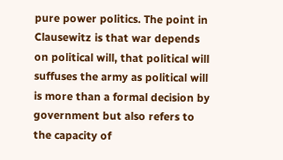pure power politics. The point in Clausewitz is that war depends on political will, that political will suffuses the army as political will is more than a formal decision by government but also refers to the capacity of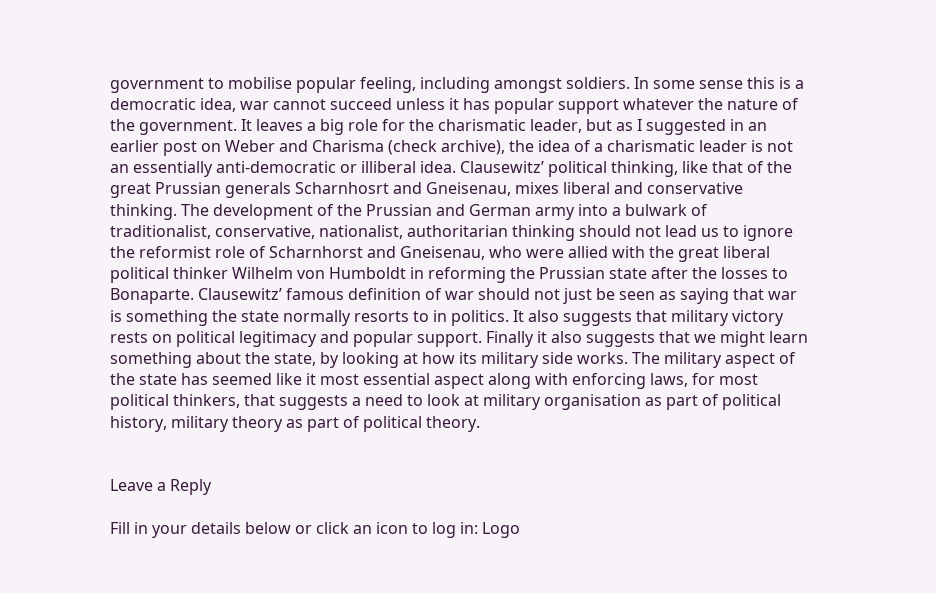government to mobilise popular feeling, including amongst soldiers. In some sense this is a democratic idea, war cannot succeed unless it has popular support whatever the nature of the government. It leaves a big role for the charismatic leader, but as I suggested in an earlier post on Weber and Charisma (check archive), the idea of a charismatic leader is not an essentially anti-democratic or illiberal idea. Clausewitz’ political thinking, like that of the great Prussian generals Scharnhosrt and Gneisenau, mixes liberal and conservative thinking. The development of the Prussian and German army into a bulwark of traditionalist, conservative, nationalist, authoritarian thinking should not lead us to ignore the reformist role of Scharnhorst and Gneisenau, who were allied with the great liberal political thinker Wilhelm von Humboldt in reforming the Prussian state after the losses to Bonaparte. Clausewitz’ famous definition of war should not just be seen as saying that war is something the state normally resorts to in politics. It also suggests that military victory rests on political legitimacy and popular support. Finally it also suggests that we might learn something about the state, by looking at how its military side works. The military aspect of the state has seemed like it most essential aspect along with enforcing laws, for most political thinkers, that suggests a need to look at military organisation as part of political history, military theory as part of political theory.


Leave a Reply

Fill in your details below or click an icon to log in: Logo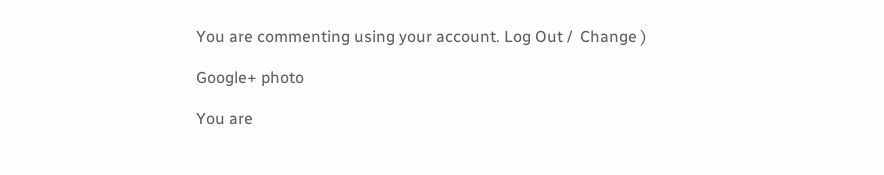You are commenting using your account. Log Out /  Change )

Google+ photo

You are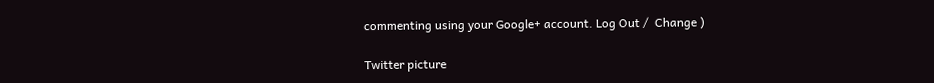commenting using your Google+ account. Log Out /  Change )

Twitter picture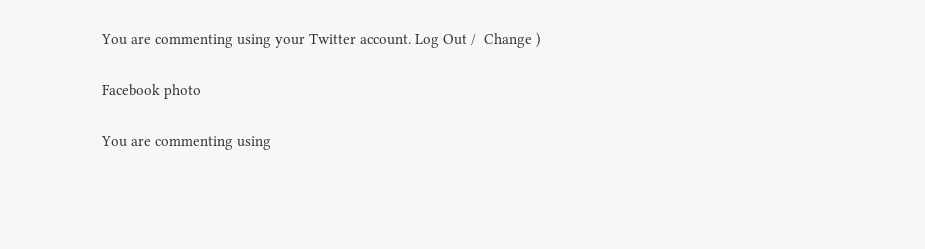You are commenting using your Twitter account. Log Out /  Change )

Facebook photo

You are commenting using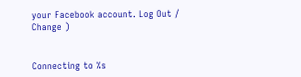your Facebook account. Log Out /  Change )


Connecting to %s